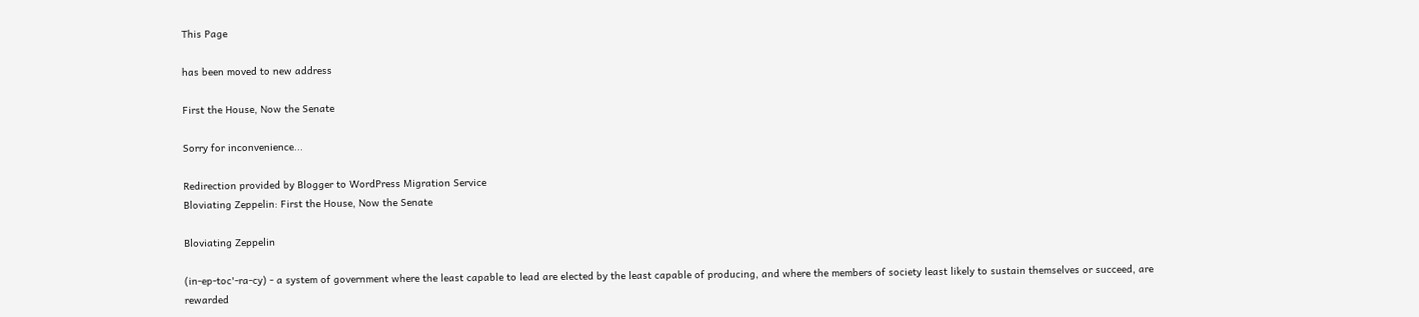This Page

has been moved to new address

First the House, Now the Senate

Sorry for inconvenience...

Redirection provided by Blogger to WordPress Migration Service
Bloviating Zeppelin: First the House, Now the Senate

Bloviating Zeppelin

(in-ep-toc'-ra-cy) - a system of government where the least capable to lead are elected by the least capable of producing, and where the members of society least likely to sustain themselves or succeed, are rewarded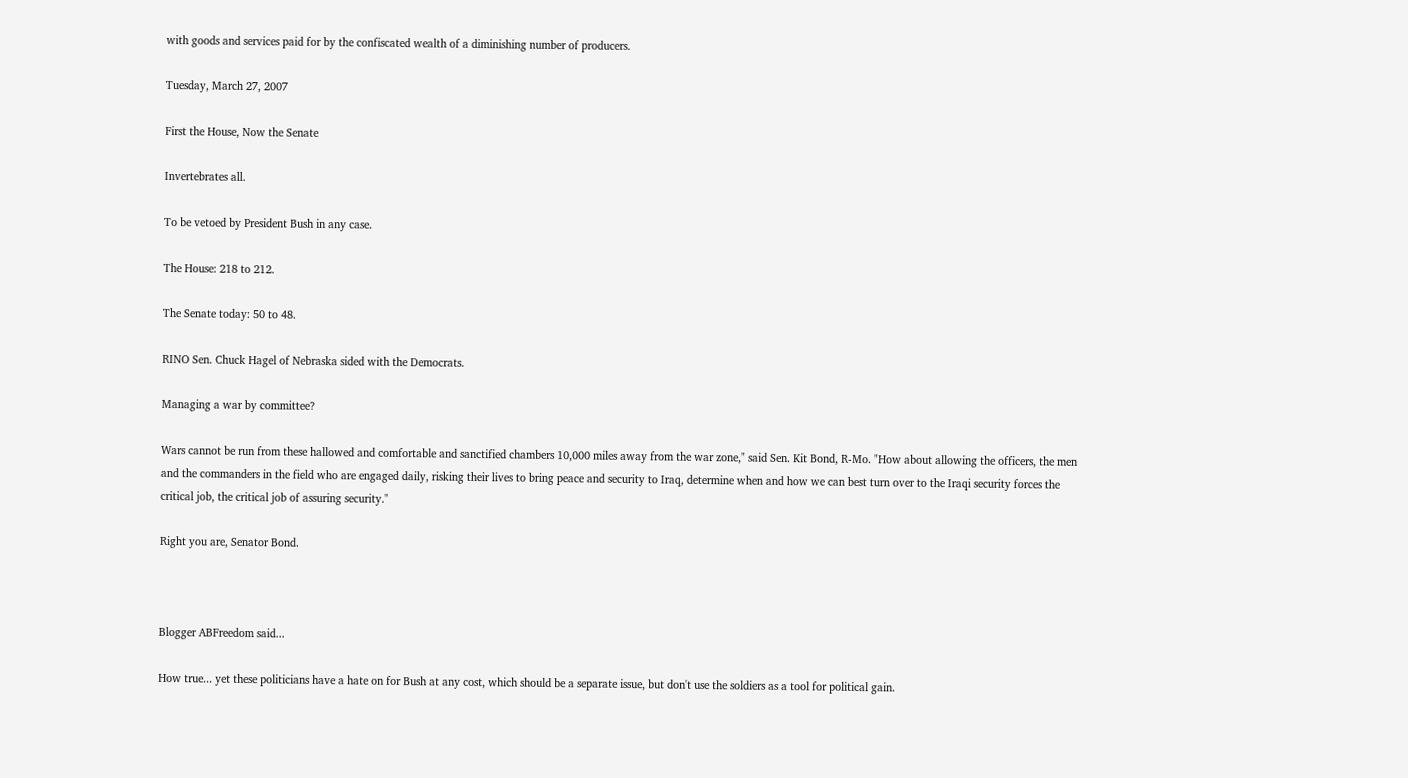with goods and services paid for by the confiscated wealth of a diminishing number of producers.

Tuesday, March 27, 2007

First the House, Now the Senate

Invertebrates all.

To be vetoed by President Bush in any case.

The House: 218 to 212.

The Senate today: 50 to 48.

RINO Sen. Chuck Hagel of Nebraska sided with the Democrats.

Managing a war by committee?

Wars cannot be run from these hallowed and comfortable and sanctified chambers 10,000 miles away from the war zone," said Sen. Kit Bond, R-Mo. "How about allowing the officers, the men and the commanders in the field who are engaged daily, risking their lives to bring peace and security to Iraq, determine when and how we can best turn over to the Iraqi security forces the critical job, the critical job of assuring security."

Right you are, Senator Bond.



Blogger ABFreedom said...

How true... yet these politicians have a hate on for Bush at any cost, which should be a separate issue, but don't use the soldiers as a tool for political gain.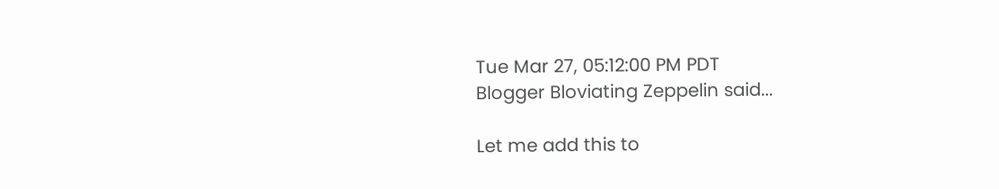Tue Mar 27, 05:12:00 PM PDT
Blogger Bloviating Zeppelin said...

Let me add this to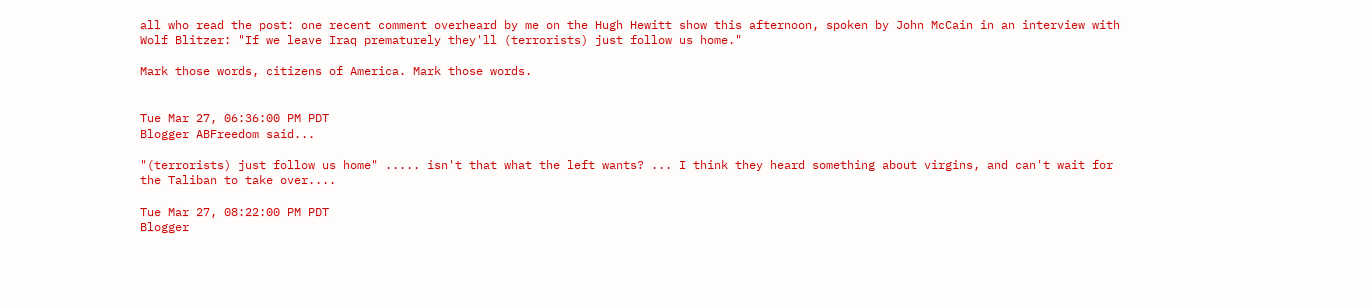all who read the post: one recent comment overheard by me on the Hugh Hewitt show this afternoon, spoken by John McCain in an interview with Wolf Blitzer: "If we leave Iraq prematurely they'll (terrorists) just follow us home."

Mark those words, citizens of America. Mark those words.


Tue Mar 27, 06:36:00 PM PDT
Blogger ABFreedom said...

"(terrorists) just follow us home" ..... isn't that what the left wants? ... I think they heard something about virgins, and can't wait for the Taliban to take over....

Tue Mar 27, 08:22:00 PM PDT
Blogger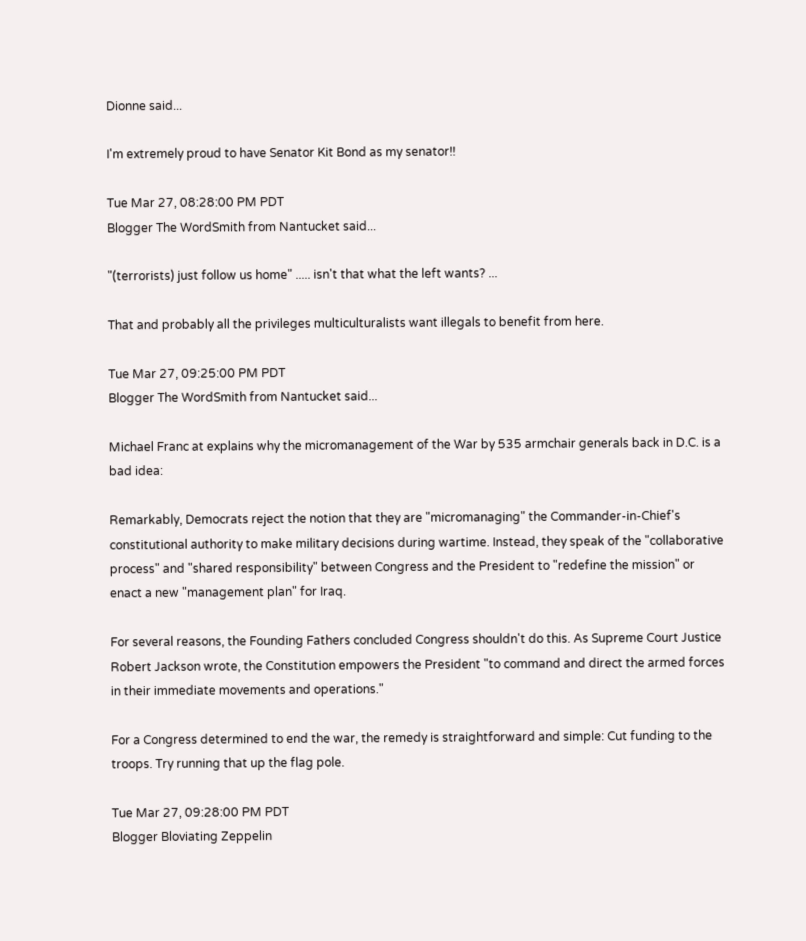Dionne said...

I'm extremely proud to have Senator Kit Bond as my senator!!

Tue Mar 27, 08:28:00 PM PDT
Blogger The WordSmith from Nantucket said...

"(terrorists) just follow us home" ..... isn't that what the left wants? ...

That and probably all the privileges multiculturalists want illegals to benefit from here.

Tue Mar 27, 09:25:00 PM PDT
Blogger The WordSmith from Nantucket said...

Michael Franc at explains why the micromanagement of the War by 535 armchair generals back in D.C. is a bad idea:

Remarkably, Democrats reject the notion that they are "micromanaging" the Commander-in-Chief's constitutional authority to make military decisions during wartime. Instead, they speak of the "collaborative process" and "shared responsibility" between Congress and the President to "redefine the mission" or enact a new "management plan" for Iraq.

For several reasons, the Founding Fathers concluded Congress shouldn't do this. As Supreme Court Justice Robert Jackson wrote, the Constitution empowers the President "to command and direct the armed forces in their immediate movements and operations."

For a Congress determined to end the war, the remedy is straightforward and simple: Cut funding to the troops. Try running that up the flag pole.

Tue Mar 27, 09:28:00 PM PDT
Blogger Bloviating Zeppelin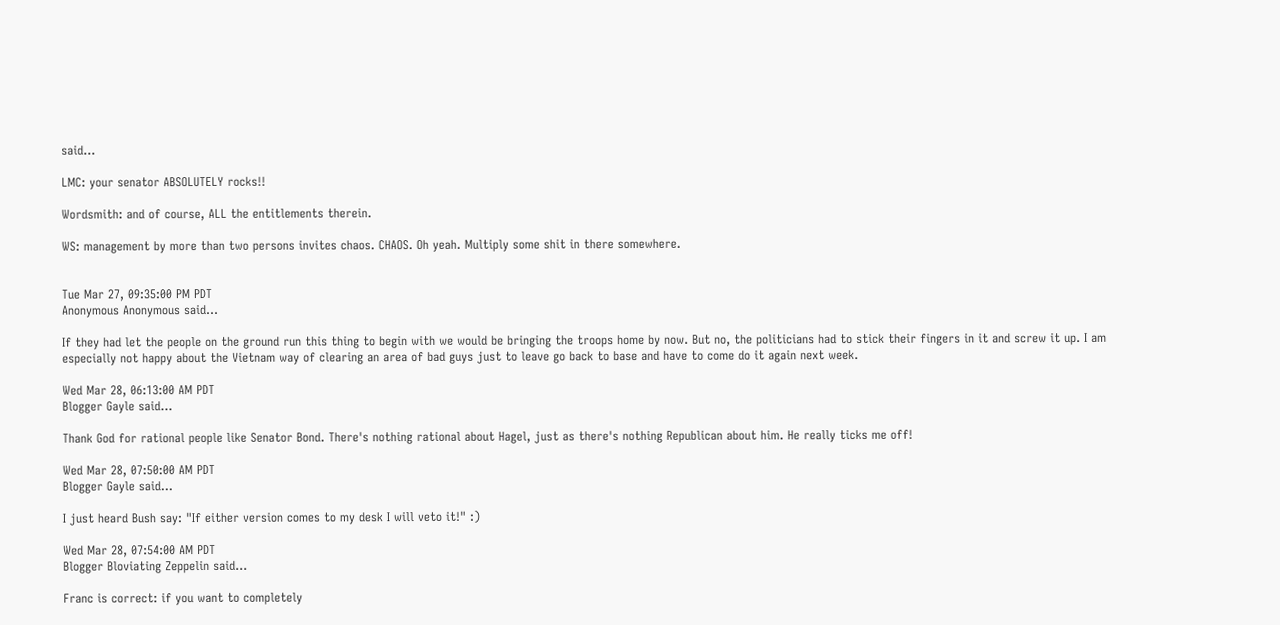said...

LMC: your senator ABSOLUTELY rocks!!

Wordsmith: and of course, ALL the entitlements therein.

WS: management by more than two persons invites chaos. CHAOS. Oh yeah. Multiply some shit in there somewhere.


Tue Mar 27, 09:35:00 PM PDT
Anonymous Anonymous said...

If they had let the people on the ground run this thing to begin with we would be bringing the troops home by now. But no, the politicians had to stick their fingers in it and screw it up. I am especially not happy about the Vietnam way of clearing an area of bad guys just to leave go back to base and have to come do it again next week.

Wed Mar 28, 06:13:00 AM PDT
Blogger Gayle said...

Thank God for rational people like Senator Bond. There's nothing rational about Hagel, just as there's nothing Republican about him. He really ticks me off!

Wed Mar 28, 07:50:00 AM PDT
Blogger Gayle said...

I just heard Bush say: "If either version comes to my desk I will veto it!" :)

Wed Mar 28, 07:54:00 AM PDT
Blogger Bloviating Zeppelin said...

Franc is correct: if you want to completely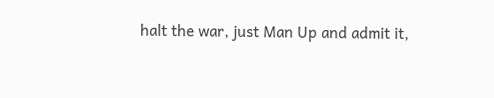halt the war, just Man Up and admit it,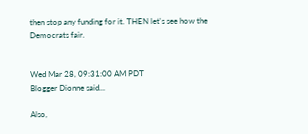then stop any funding for it. THEN let's see how the Democrats fair.


Wed Mar 28, 09:31:00 AM PDT
Blogger Dionne said...

Also,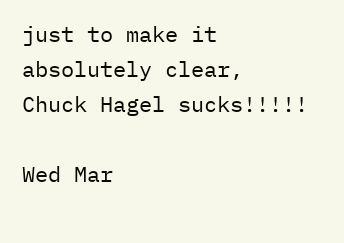just to make it absolutely clear, Chuck Hagel sucks!!!!!

Wed Mar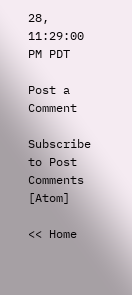28, 11:29:00 PM PDT

Post a Comment

Subscribe to Post Comments [Atom]

<< Home